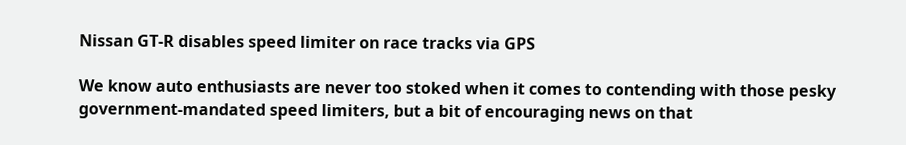Nissan GT-R disables speed limiter on race tracks via GPS

We know auto enthusiasts are never too stoked when it comes to contending with those pesky government-mandated speed limiters, but a bit of encouraging news on that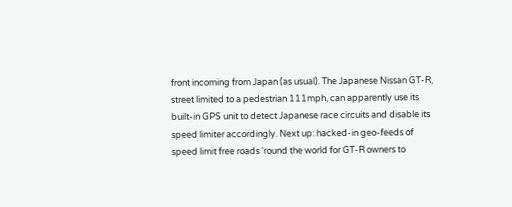front incoming from Japan (as usual). The Japanese Nissan GT-R, street limited to a pedestrian 111mph, can apparently use its built-in GPS unit to detect Japanese race circuits and disable its speed limiter accordingly. Next up: hacked-in geo-feeds of speed limit free roads 'round the world for GT-R owners to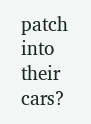patch into their cars?